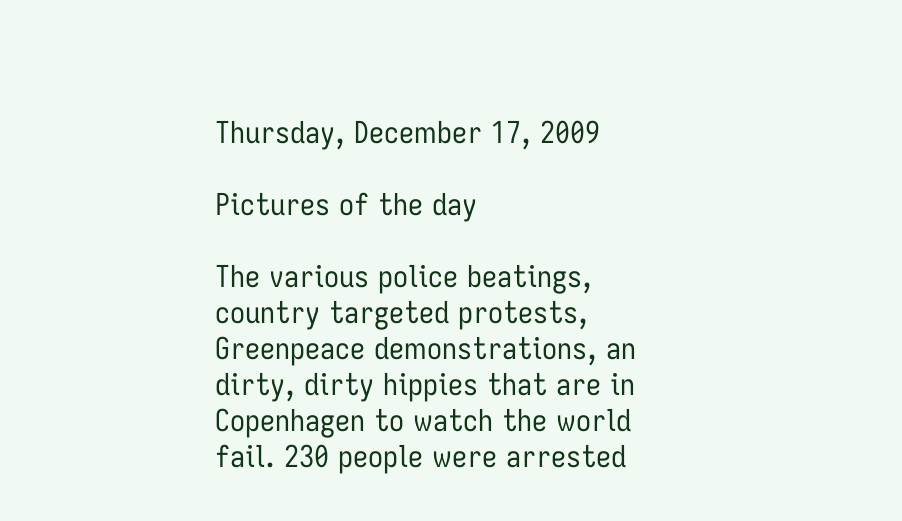Thursday, December 17, 2009

Pictures of the day

The various police beatings, country targeted protests, Greenpeace demonstrations, an dirty, dirty hippies that are in Copenhagen to watch the world fail. 230 people were arrested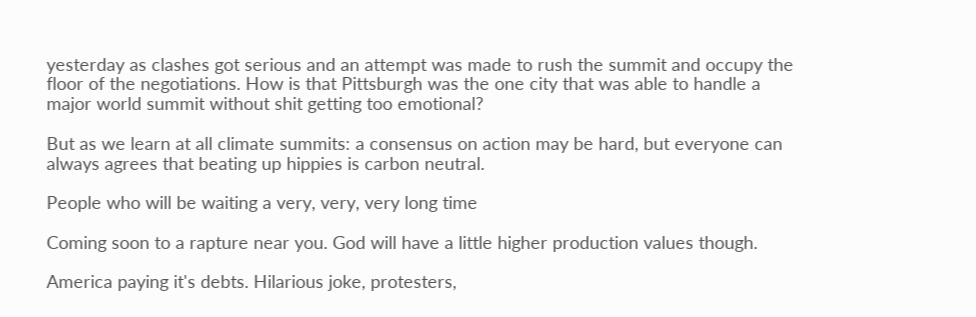yesterday as clashes got serious and an attempt was made to rush the summit and occupy the floor of the negotiations. How is that Pittsburgh was the one city that was able to handle a major world summit without shit getting too emotional?

But as we learn at all climate summits: a consensus on action may be hard, but everyone can always agrees that beating up hippies is carbon neutral.

People who will be waiting a very, very, very long time

Coming soon to a rapture near you. God will have a little higher production values though.

America paying it's debts. Hilarious joke, protesters,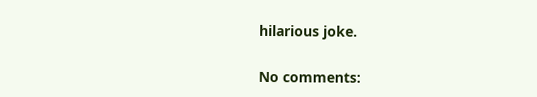hilarious joke.

No comments: